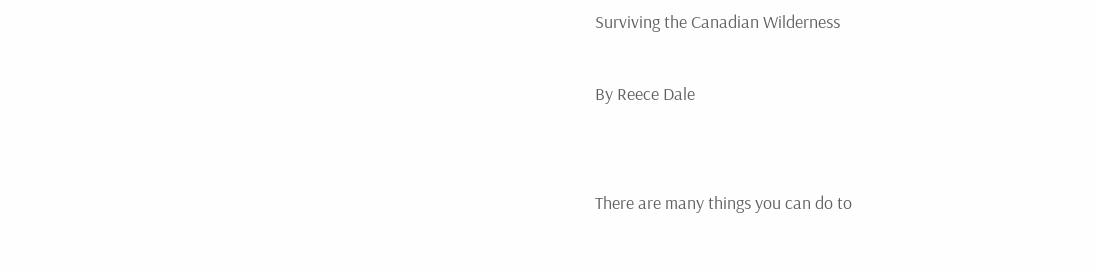Surviving the Canadian Wilderness

By Reece Dale


There are many things you can do to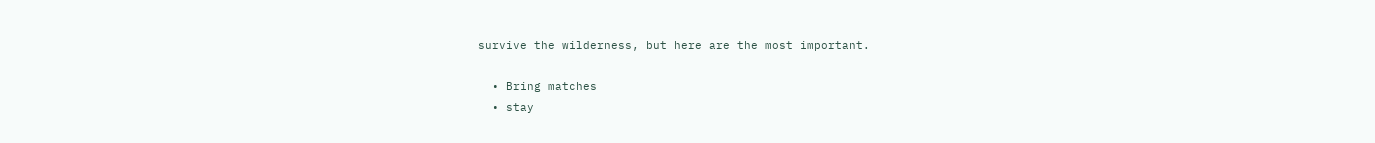survive the wilderness, but here are the most important.

  • Bring matches
  • stay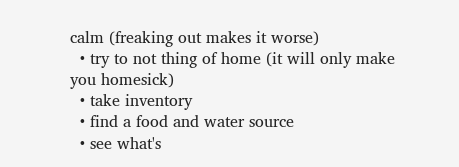calm (freaking out makes it worse)
  • try to not thing of home (it will only make you homesick)
  • take inventory
  • find a food and water source
  • see what's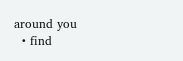around you
  • find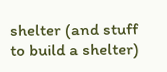shelter (and stuff to build a shelter)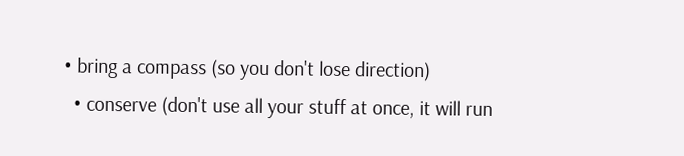• bring a compass (so you don't lose direction)
  • conserve (don't use all your stuff at once, it will run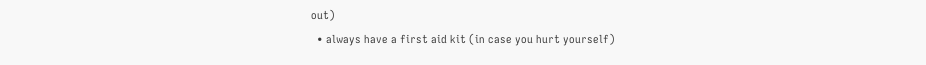out)
  • always have a first aid kit (in case you hurt yourself)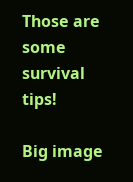Those are some survival tips!

Big image